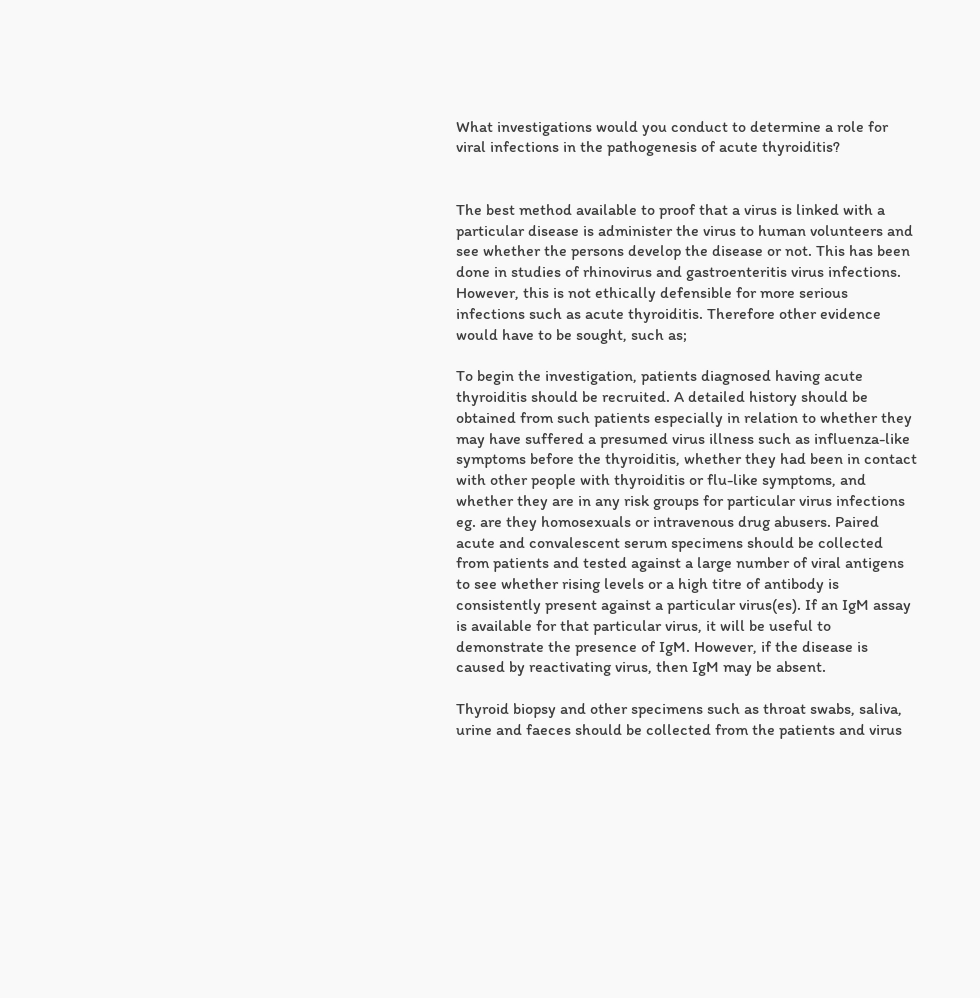What investigations would you conduct to determine a role for viral infections in the pathogenesis of acute thyroiditis?


The best method available to proof that a virus is linked with a particular disease is administer the virus to human volunteers and see whether the persons develop the disease or not. This has been done in studies of rhinovirus and gastroenteritis virus infections. However, this is not ethically defensible for more serious infections such as acute thyroiditis. Therefore other evidence would have to be sought, such as;

To begin the investigation, patients diagnosed having acute thyroiditis should be recruited. A detailed history should be obtained from such patients especially in relation to whether they may have suffered a presumed virus illness such as influenza-like symptoms before the thyroiditis, whether they had been in contact with other people with thyroiditis or flu-like symptoms, and whether they are in any risk groups for particular virus infections eg. are they homosexuals or intravenous drug abusers. Paired acute and convalescent serum specimens should be collected from patients and tested against a large number of viral antigens to see whether rising levels or a high titre of antibody is consistently present against a particular virus(es). If an IgM assay is available for that particular virus, it will be useful to demonstrate the presence of IgM. However, if the disease is caused by reactivating virus, then IgM may be absent.

Thyroid biopsy and other specimens such as throat swabs, saliva, urine and faeces should be collected from the patients and virus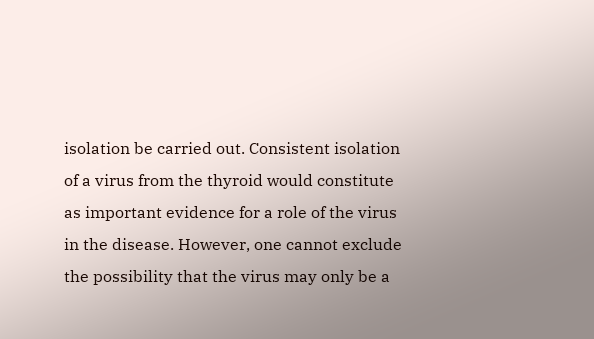isolation be carried out. Consistent isolation of a virus from the thyroid would constitute as important evidence for a role of the virus in the disease. However, one cannot exclude the possibility that the virus may only be a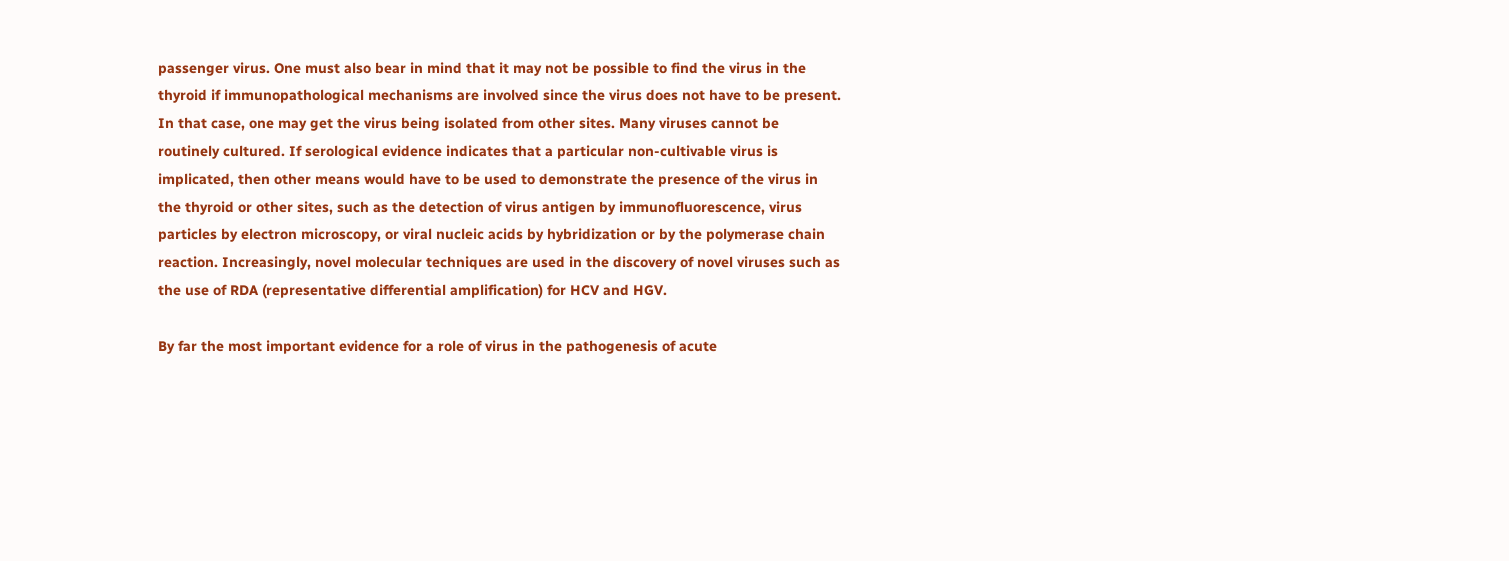passenger virus. One must also bear in mind that it may not be possible to find the virus in the thyroid if immunopathological mechanisms are involved since the virus does not have to be present. In that case, one may get the virus being isolated from other sites. Many viruses cannot be routinely cultured. If serological evidence indicates that a particular non-cultivable virus is implicated, then other means would have to be used to demonstrate the presence of the virus in the thyroid or other sites, such as the detection of virus antigen by immunofluorescence, virus particles by electron microscopy, or viral nucleic acids by hybridization or by the polymerase chain reaction. Increasingly, novel molecular techniques are used in the discovery of novel viruses such as the use of RDA (representative differential amplification) for HCV and HGV.

By far the most important evidence for a role of virus in the pathogenesis of acute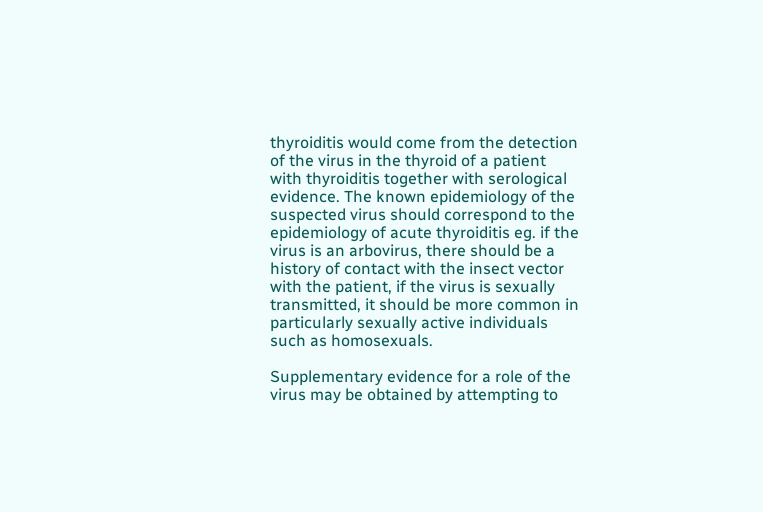thyroiditis would come from the detection of the virus in the thyroid of a patient with thyroiditis together with serological evidence. The known epidemiology of the suspected virus should correspond to the epidemiology of acute thyroiditis eg. if the virus is an arbovirus, there should be a history of contact with the insect vector with the patient, if the virus is sexually transmitted, it should be more common in particularly sexually active individuals such as homosexuals.

Supplementary evidence for a role of the virus may be obtained by attempting to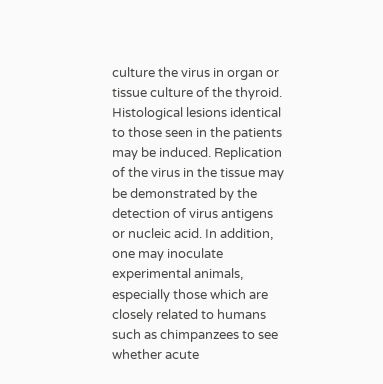culture the virus in organ or tissue culture of the thyroid. Histological lesions identical to those seen in the patients may be induced. Replication of the virus in the tissue may be demonstrated by the detection of virus antigens or nucleic acid. In addition, one may inoculate experimental animals, especially those which are closely related to humans such as chimpanzees to see whether acute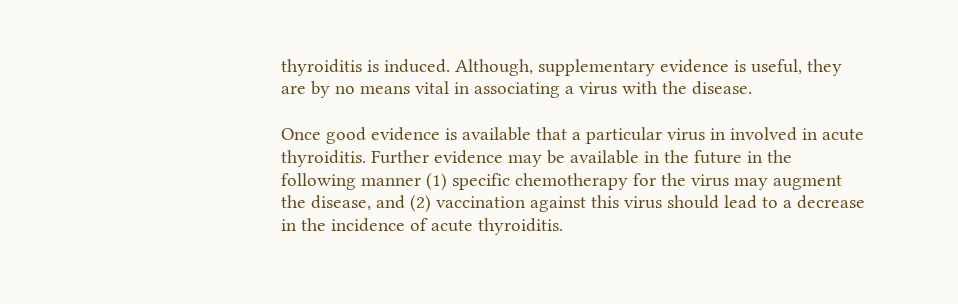thyroiditis is induced. Although, supplementary evidence is useful, they are by no means vital in associating a virus with the disease.

Once good evidence is available that a particular virus in involved in acute thyroiditis. Further evidence may be available in the future in the following manner (1) specific chemotherapy for the virus may augment the disease, and (2) vaccination against this virus should lead to a decrease in the incidence of acute thyroiditis.